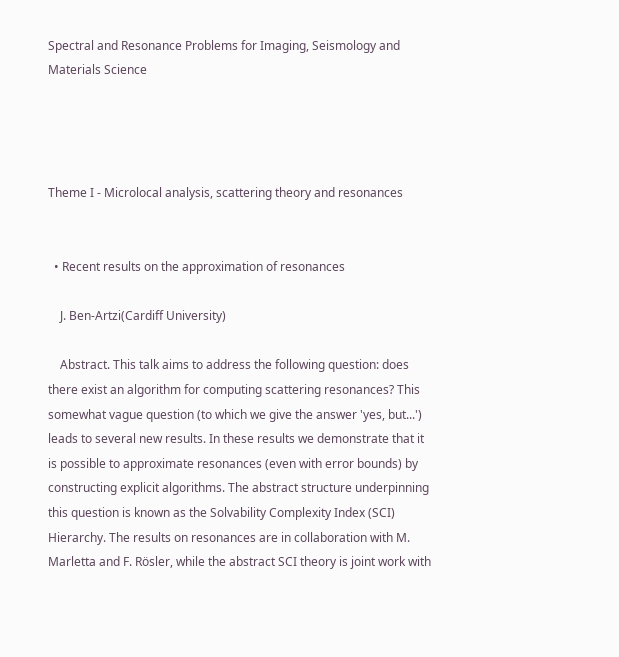Spectral and Resonance Problems for Imaging, Seismology and Materials Science




Theme I - Microlocal analysis, scattering theory and resonances


  • Recent results on the approximation of resonances

    J. Ben-Artzi(Cardiff University)

    Abstract. This talk aims to address the following question: does there exist an algorithm for computing scattering resonances? This somewhat vague question (to which we give the answer 'yes, but...') leads to several new results. In these results we demonstrate that it is possible to approximate resonances (even with error bounds) by constructing explicit algorithms. The abstract structure underpinning this question is known as the Solvability Complexity Index (SCI) Hierarchy. The results on resonances are in collaboration with M. Marletta and F. Rösler, while the abstract SCI theory is joint work with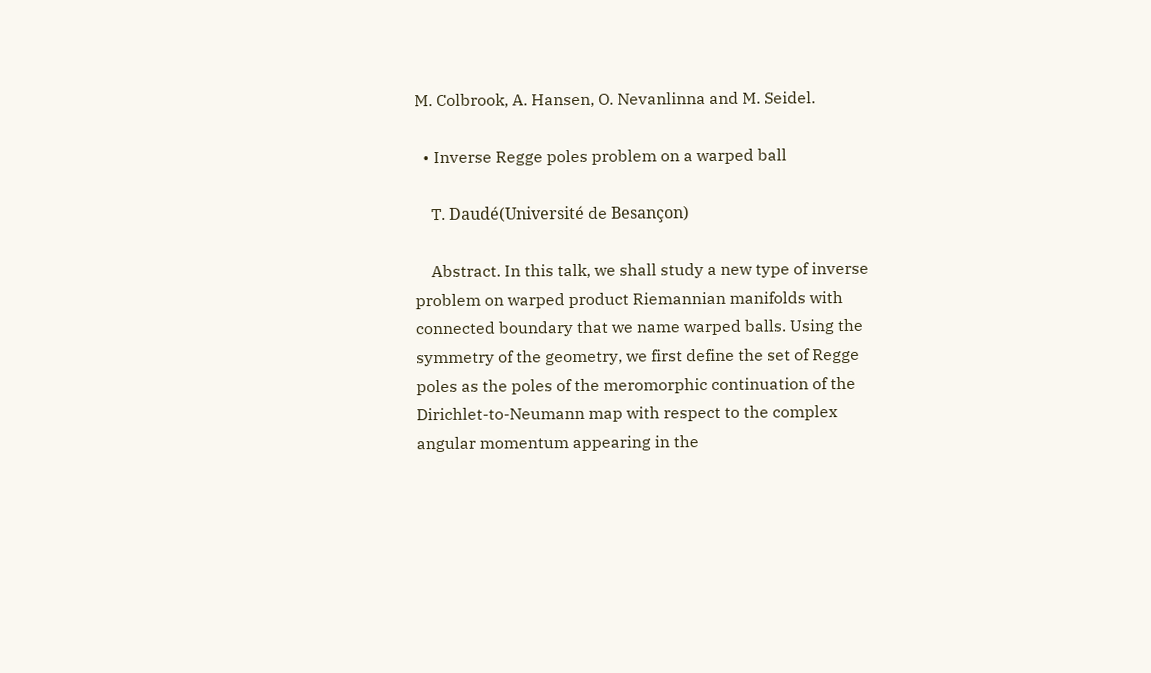M. Colbrook, A. Hansen, O. Nevanlinna and M. Seidel.

  • Inverse Regge poles problem on a warped ball

    T. Daudé(Université de Besançon)

    Abstract. In this talk, we shall study a new type of inverse problem on warped product Riemannian manifolds with connected boundary that we name warped balls. Using the symmetry of the geometry, we first define the set of Regge poles as the poles of the meromorphic continuation of the Dirichlet-to-Neumann map with respect to the complex angular momentum appearing in the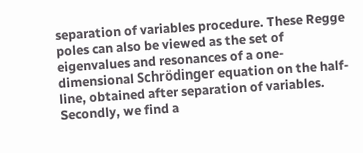separation of variables procedure. These Regge poles can also be viewed as the set of eigenvalues and resonances of a one-dimensional Schrödinger equation on the half-line, obtained after separation of variables. Secondly, we find a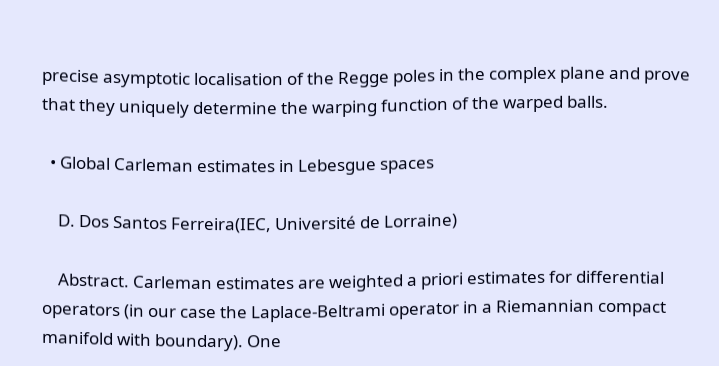precise asymptotic localisation of the Regge poles in the complex plane and prove that they uniquely determine the warping function of the warped balls.

  • Global Carleman estimates in Lebesgue spaces

    D. Dos Santos Ferreira(IEC, Université de Lorraine)

    Abstract. Carleman estimates are weighted a priori estimates for differential operators (in our case the Laplace-Beltrami operator in a Riemannian compact manifold with boundary). One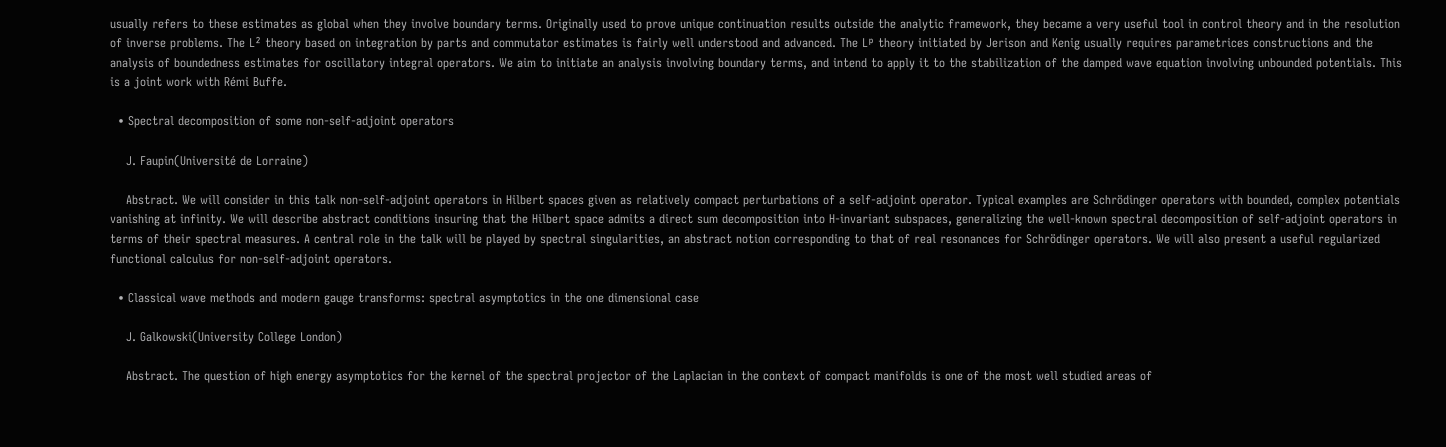usually refers to these estimates as global when they involve boundary terms. Originally used to prove unique continuation results outside the analytic framework, they became a very useful tool in control theory and in the resolution of inverse problems. The L² theory based on integration by parts and commutator estimates is fairly well understood and advanced. The Lᵖ theory initiated by Jerison and Kenig usually requires parametrices constructions and the analysis of boundedness estimates for oscillatory integral operators. We aim to initiate an analysis involving boundary terms, and intend to apply it to the stabilization of the damped wave equation involving unbounded potentials. This is a joint work with Rémi Buffe.

  • Spectral decomposition of some non-self-adjoint operators

    J. Faupin(Université de Lorraine)

    Abstract. We will consider in this talk non-self-adjoint operators in Hilbert spaces given as relatively compact perturbations of a self-adjoint operator. Typical examples are Schrödinger operators with bounded, complex potentials vanishing at infinity. We will describe abstract conditions insuring that the Hilbert space admits a direct sum decomposition into H-invariant subspaces, generalizing the well-known spectral decomposition of self-adjoint operators in terms of their spectral measures. A central role in the talk will be played by spectral singularities, an abstract notion corresponding to that of real resonances for Schrödinger operators. We will also present a useful regularized functional calculus for non-self-adjoint operators.

  • Classical wave methods and modern gauge transforms: spectral asymptotics in the one dimensional case

    J. Galkowski(University College London)

    Abstract. The question of high energy asymptotics for the kernel of the spectral projector of the Laplacian in the context of compact manifolds is one of the most well studied areas of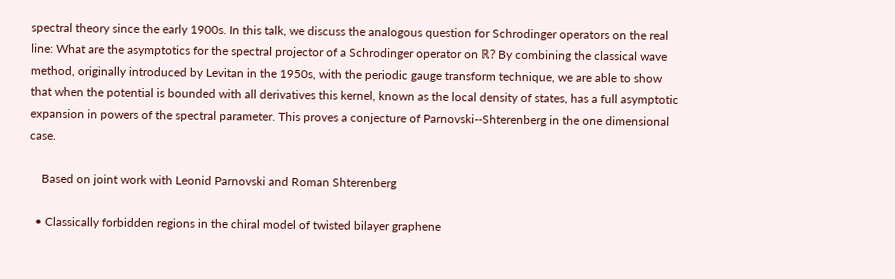spectral theory since the early 1900s. In this talk, we discuss the analogous question for Schrodinger operators on the real line: What are the asymptotics for the spectral projector of a Schrodinger operator on ℝ? By combining the classical wave method, originally introduced by Levitan in the 1950s, with the periodic gauge transform technique, we are able to show that when the potential is bounded with all derivatives this kernel, known as the local density of states, has a full asymptotic expansion in powers of the spectral parameter. This proves a conjecture of Parnovski--Shterenberg in the one dimensional case.

    Based on joint work with Leonid Parnovski and Roman Shterenberg

  • Classically forbidden regions in the chiral model of twisted bilayer graphene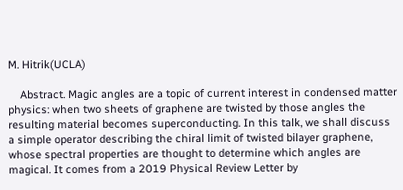M. Hitrik(UCLA)

    Abstract. Magic angles are a topic of current interest in condensed matter physics: when two sheets of graphene are twisted by those angles the resulting material becomes superconducting. In this talk, we shall discuss a simple operator describing the chiral limit of twisted bilayer graphene, whose spectral properties are thought to determine which angles are magical. It comes from a 2019 Physical Review Letter by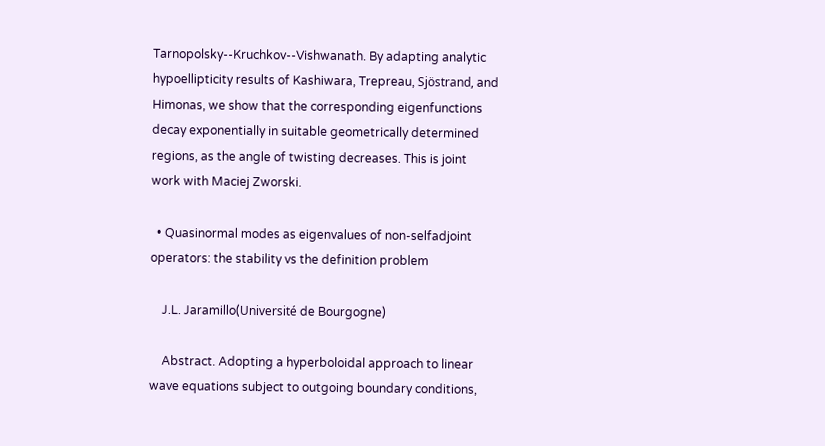Tarnopolsky--Kruchkov--Vishwanath. By adapting analytic hypoellipticity results of Kashiwara, Trepreau, Sjöstrand, and Himonas, we show that the corresponding eigenfunctions decay exponentially in suitable geometrically determined regions, as the angle of twisting decreases. This is joint work with Maciej Zworski.

  • Quasinormal modes as eigenvalues of non-selfadjoint operators: the stability vs the definition problem

    J.L. Jaramillo(Université de Bourgogne)

    Abstract. Adopting a hyperboloidal approach to linear wave equations subject to outgoing boundary conditions,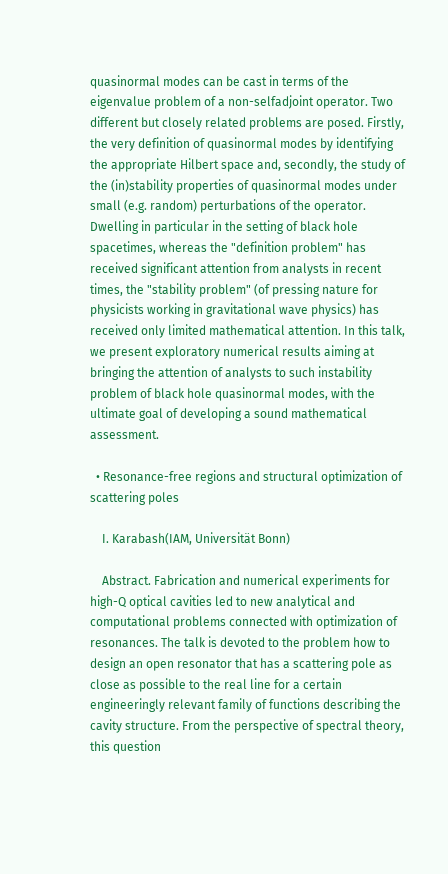quasinormal modes can be cast in terms of the eigenvalue problem of a non-selfadjoint operator. Two different but closely related problems are posed. Firstly, the very definition of quasinormal modes by identifying the appropriate Hilbert space and, secondly, the study of the (in)stability properties of quasinormal modes under small (e.g. random) perturbations of the operator. Dwelling in particular in the setting of black hole spacetimes, whereas the "definition problem" has received significant attention from analysts in recent times, the "stability problem" (of pressing nature for physicists working in gravitational wave physics) has received only limited mathematical attention. In this talk, we present exploratory numerical results aiming at bringing the attention of analysts to such instability problem of black hole quasinormal modes, with the ultimate goal of developing a sound mathematical assessment.

  • Resonance-free regions and structural optimization of scattering poles

    I. Karabash(IAM, Universität Bonn)

    Abstract. Fabrication and numerical experiments for high-Q optical cavities led to new analytical and computational problems connected with optimization of resonances. The talk is devoted to the problem how to design an open resonator that has a scattering pole as close as possible to the real line for a certain engineeringly relevant family of functions describing the cavity structure. From the perspective of spectral theory, this question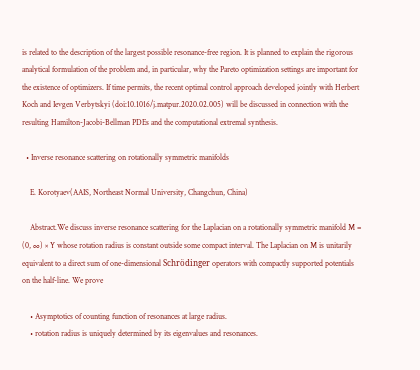is related to the description of the largest possible resonance-free region. It is planned to explain the rigorous analytical formulation of the problem and, in particular, why the Pareto optimization settings are important for the existence of optimizers. If time permits, the recent optimal control approach developed jointly with Herbert Koch and Ievgen Verbytskyi (doi:10.1016/j.matpur.2020.02.005) will be discussed in connection with the resulting Hamilton-Jacobi-Bellman PDEs and the computational extremal synthesis.

  • Inverse resonance scattering on rotationally symmetric manifolds

    E. Korotyaev(AAIS, Northeast Normal University, Changchun, China)

    Abstract.We discuss inverse resonance scattering for the Laplacian on a rotationally symmetric manifold M = (0, ∞) × Y whose rotation radius is constant outside some compact interval. The Laplacian on M is unitarily equivalent to a direct sum of one-dimensional Schrödinger operators with compactly supported potentials on the half-line. We prove

    • Asymptotics of counting function of resonances at large radius.
    • rotation radius is uniquely determined by its eigenvalues and resonances.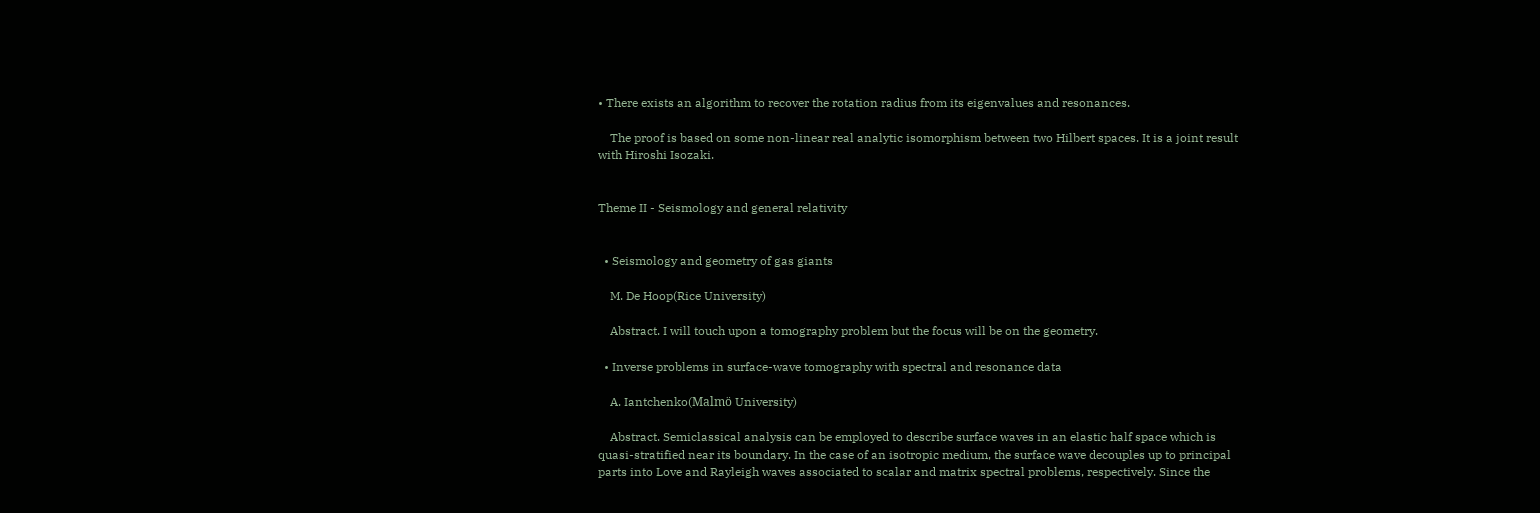• There exists an algorithm to recover the rotation radius from its eigenvalues and resonances.

    The proof is based on some non-linear real analytic isomorphism between two Hilbert spaces. It is a joint result with Hiroshi Isozaki.


Theme II - Seismology and general relativity


  • Seismology and geometry of gas giants

    M. De Hoop(Rice University)

    Abstract. I will touch upon a tomography problem but the focus will be on the geometry.

  • Inverse problems in surface-wave tomography with spectral and resonance data

    A. Iantchenko(Malmö University)

    Abstract. Semiclassical analysis can be employed to describe surface waves in an elastic half space which is quasi-stratified near its boundary. In the case of an isotropic medium, the surface wave decouples up to principal parts into Love and Rayleigh waves associated to scalar and matrix spectral problems, respectively. Since the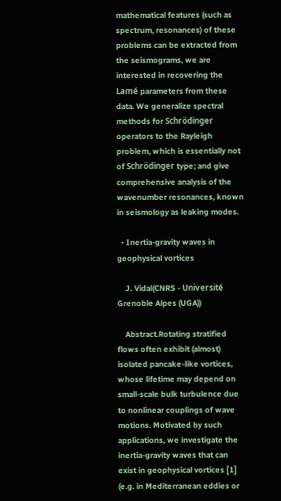mathematical features (such as spectrum, resonances) of these problems can be extracted from the seismograms, we are interested in recovering the Lamé parameters from these data. We generalize spectral methods for Schrödinger operators to the Rayleigh problem, which is essentially not of Schrödinger type; and give comprehensive analysis of the wavenumber resonances, known in seismology as leaking modes.

  • Inertia-gravity waves in geophysical vortices

    J. Vidal(CNRS - Université Grenoble Alpes (UGA))

    Abstract.Rotating stratified flows often exhibit (almost) isolated pancake-like vortices, whose lifetime may depend on small-scale bulk turbulence due to nonlinear couplings of wave motions. Motivated by such applications, we investigate the inertia-gravity waves that can exist in geophysical vortices [1] (e.g. in Mediterranean eddies or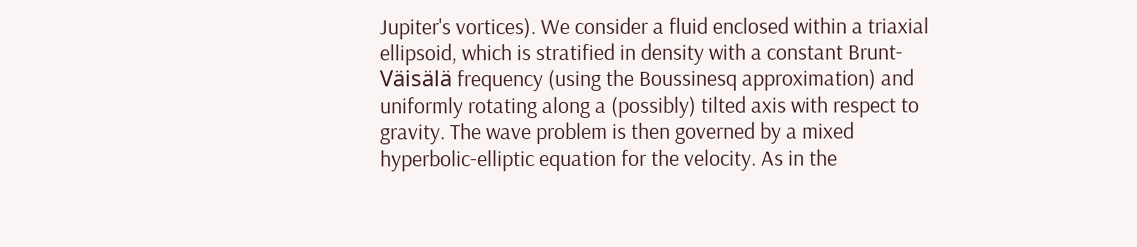Jupiter's vortices). We consider a fluid enclosed within a triaxial ellipsoid, which is stratified in density with a constant Brunt-Väisälä frequency (using the Boussinesq approximation) and uniformly rotating along a (possibly) tilted axis with respect to gravity. The wave problem is then governed by a mixed hyperbolic-elliptic equation for the velocity. As in the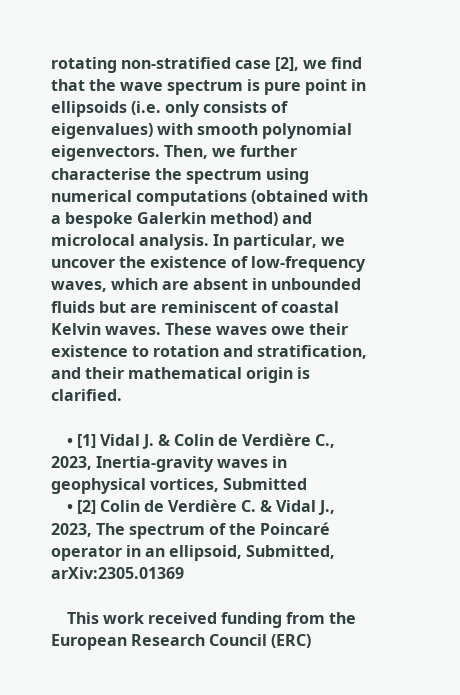rotating non-stratified case [2], we find that the wave spectrum is pure point in ellipsoids (i.e. only consists of eigenvalues) with smooth polynomial eigenvectors. Then, we further characterise the spectrum using numerical computations (obtained with a bespoke Galerkin method) and microlocal analysis. In particular, we uncover the existence of low-frequency waves, which are absent in unbounded fluids but are reminiscent of coastal Kelvin waves. These waves owe their existence to rotation and stratification, and their mathematical origin is clarified.

    • [1] Vidal J. & Colin de Verdière C., 2023, Inertia-gravity waves in geophysical vortices, Submitted
    • [2] Colin de Verdière C. & Vidal J., 2023, The spectrum of the Poincaré operator in an ellipsoid, Submitted, arXiv:2305.01369

    This work received funding from the European Research Council (ERC)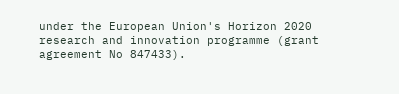under the European Union's Horizon 2020 research and innovation programme (grant agreement No 847433).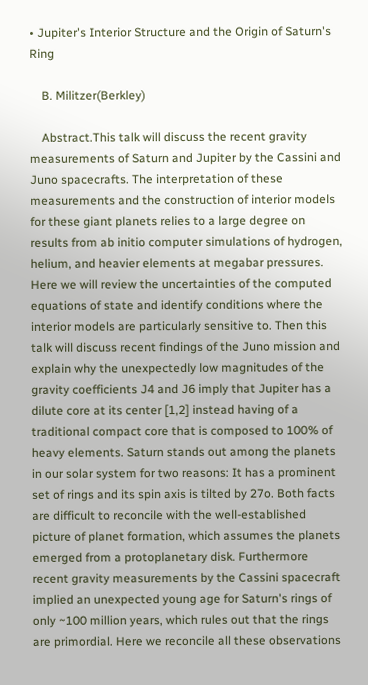• Jupiter's Interior Structure and the Origin of Saturn's Ring

    B. Militzer(Berkley)

    Abstract.This talk will discuss the recent gravity measurements of Saturn and Jupiter by the Cassini and Juno spacecrafts. The interpretation of these measurements and the construction of interior models for these giant planets relies to a large degree on results from ab initio computer simulations of hydrogen, helium, and heavier elements at megabar pressures. Here we will review the uncertainties of the computed equations of state and identify conditions where the interior models are particularly sensitive to. Then this talk will discuss recent findings of the Juno mission and explain why the unexpectedly low magnitudes of the gravity coefficients J4 and J6 imply that Jupiter has a dilute core at its center [1,2] instead having of a traditional compact core that is composed to 100% of heavy elements. Saturn stands out among the planets in our solar system for two reasons: It has a prominent set of rings and its spin axis is tilted by 27o. Both facts are difficult to reconcile with the well-established picture of planet formation, which assumes the planets emerged from a protoplanetary disk. Furthermore recent gravity measurements by the Cassini spacecraft implied an unexpected young age for Saturn's rings of only ~100 million years, which rules out that the rings are primordial. Here we reconcile all these observations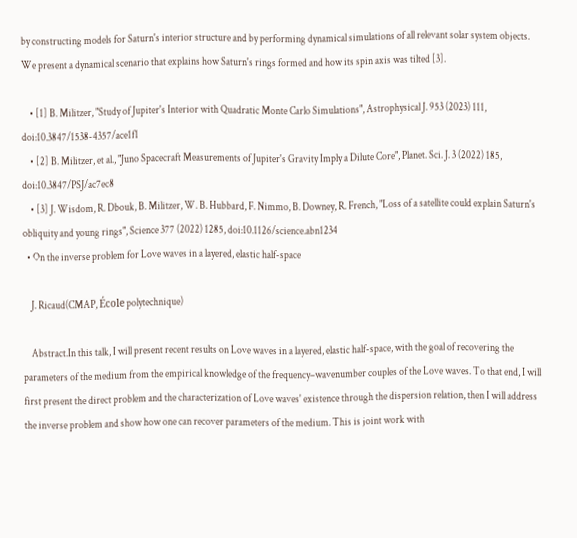by constructing models for Saturn's interior structure and by performing dynamical simulations of all relevant solar system objects. We present a dynamical scenario that explains how Saturn's rings formed and how its spin axis was tilted [3].

    • [1] B. Militzer, "Study of Jupiter's Interior with Quadratic Monte Carlo Simulations", Astrophysical J. 953 (2023) 111, doi:10.3847/1538-4357/ace1f1
    • [2] B. Militzer, et al., "Juno Spacecraft Measurements of Jupiter's Gravity Imply a Dilute Core", Planet. Sci. J. 3 (2022) 185, doi:10.3847/PSJ/ac7ec8
    • [3] J. Wisdom, R. Dbouk, B. Militzer, W. B. Hubbard, F. Nimmo, B. Downey, R. French, "Loss of a satellite could explain Saturn's obliquity and young rings", Science 377 (2022) 1285, doi:10.1126/science.abn1234
  • On the inverse problem for Love waves in a layered, elastic half-space

    J. Ricaud(CMAP, École polytechnique)

    Abstract.In this talk, I will present recent results on Love waves in a layered, elastic half-space, with the goal of recovering the parameters of the medium from the empirical knowledge of the frequency–wavenumber couples of the Love waves. To that end, I will first present the direct problem and the characterization of Love waves' existence through the dispersion relation, then I will address the inverse problem and show how one can recover parameters of the medium. This is joint work with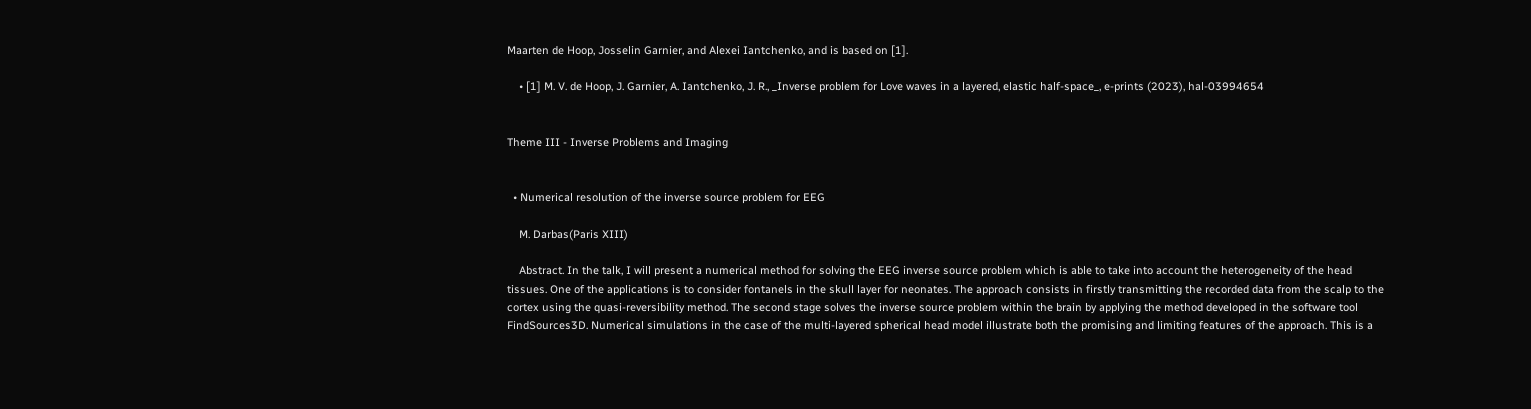Maarten de Hoop, Josselin Garnier, and Alexei Iantchenko, and is based on [1].

    • [1] M. V. de Hoop, J. Garnier, A. Iantchenko, J. R., _Inverse problem for Love waves in a layered, elastic half-space_, e-prints (2023), hal-03994654


Theme III - Inverse Problems and Imaging


  • Numerical resolution of the inverse source problem for EEG

    M. Darbas(Paris XIII)

    Abstract. In the talk, I will present a numerical method for solving the EEG inverse source problem which is able to take into account the heterogeneity of the head tissues. One of the applications is to consider fontanels in the skull layer for neonates. The approach consists in firstly transmitting the recorded data from the scalp to the cortex using the quasi-reversibility method. The second stage solves the inverse source problem within the brain by applying the method developed in the software tool FindSources3D. Numerical simulations in the case of the multi-layered spherical head model illustrate both the promising and limiting features of the approach. This is a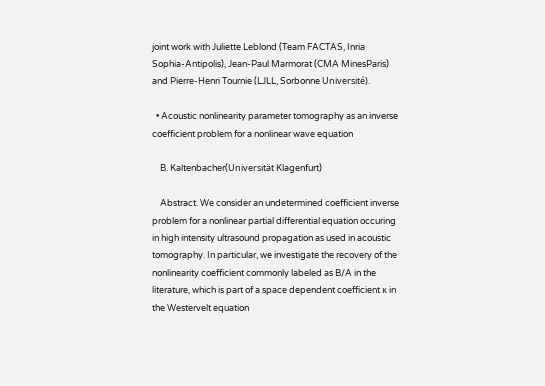joint work with Juliette Leblond (Team FACTAS, Inria Sophia-Antipolis), Jean-Paul Marmorat (CMA MinesParis) and Pierre-Henri Tournie (LJLL, Sorbonne Université).

  • Acoustic nonlinearity parameter tomography as an inverse coefficient problem for a nonlinear wave equation

    B. Kaltenbacher(Universität Klagenfurt)

    Abstract. We consider an undetermined coefficient inverse problem for a nonlinear partial differential equation occuring in high intensity ultrasound propagation as used in acoustic tomography. In particular, we investigate the recovery of the nonlinearity coefficient commonly labeled as B/A in the literature, which is part of a space dependent coefficient κ in the Westervelt equation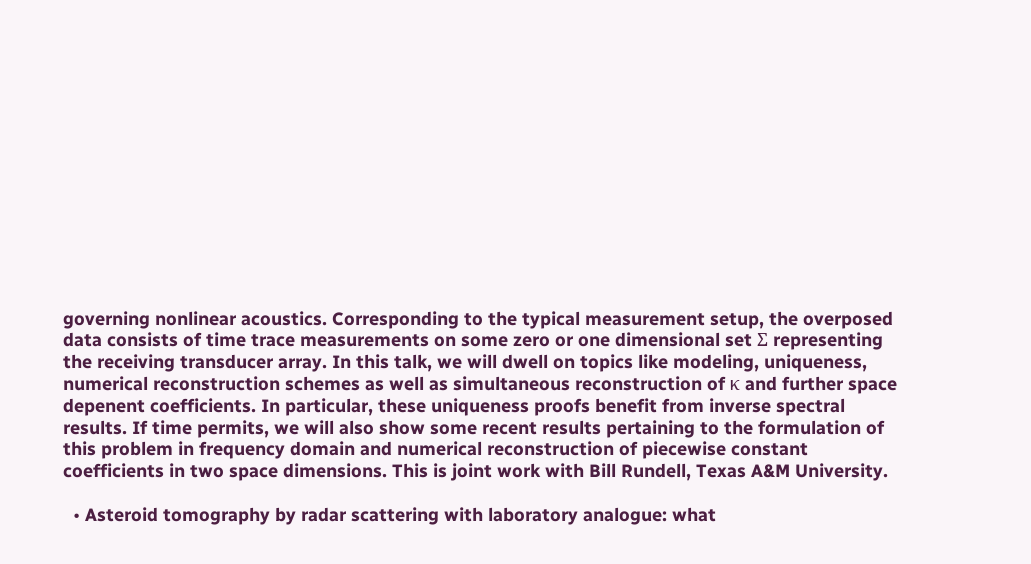governing nonlinear acoustics. Corresponding to the typical measurement setup, the overposed data consists of time trace measurements on some zero or one dimensional set Σ representing the receiving transducer array. In this talk, we will dwell on topics like modeling, uniqueness, numerical reconstruction schemes as well as simultaneous reconstruction of κ and further space depenent coefficients. In particular, these uniqueness proofs benefit from inverse spectral results. If time permits, we will also show some recent results pertaining to the formulation of this problem in frequency domain and numerical reconstruction of piecewise constant coefficients in two space dimensions. This is joint work with Bill Rundell, Texas A&M University.

  • Asteroid tomography by radar scattering with laboratory analogue: what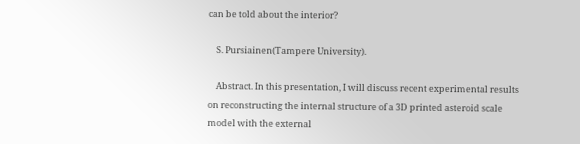can be told about the interior?

    S. Pursiainen(Tampere University).

    Abstract. In this presentation, I will discuss recent experimental results on reconstructing the internal structure of a 3D printed asteroid scale model with the external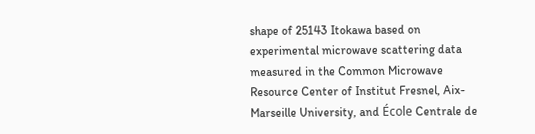shape of 25143 Itokawa based on experimental microwave scattering data measured in the Common Microwave Resource Center of Institut Fresnel, Aix-Marseille University, and École Centrale de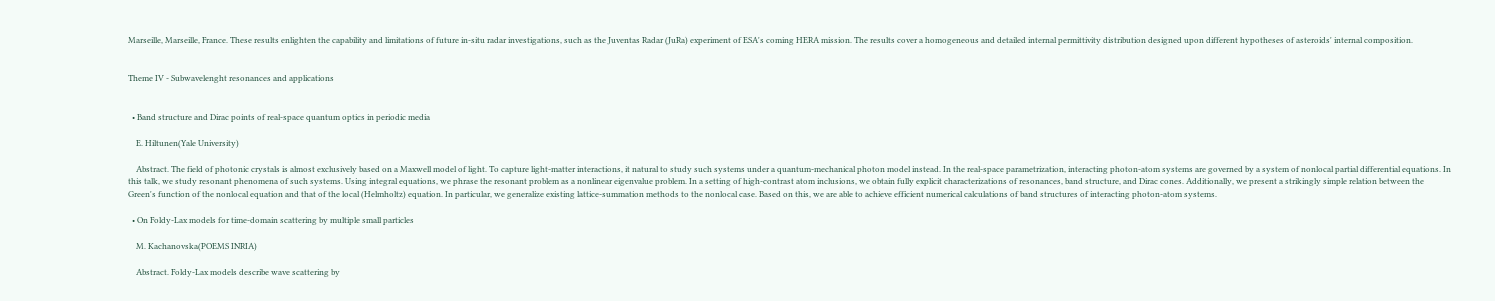Marseille, Marseille, France. These results enlighten the capability and limitations of future in-situ radar investigations, such as the Juventas Radar (JuRa) experiment of ESA's coming HERA mission. The results cover a homogeneous and detailed internal permittivity distribution designed upon different hypotheses of asteroids' internal composition.


Theme IV - Subwavelenght resonances and applications


  • Band structure and Dirac points of real-space quantum optics in periodic media

    E. Hiltunen(Yale University)

    Abstract. The field of photonic crystals is almost exclusively based on a Maxwell model of light. To capture light-matter interactions, it natural to study such systems under a quantum-mechanical photon model instead. In the real-space parametrization, interacting photon-atom systems are governed by a system of nonlocal partial differential equations. In this talk, we study resonant phenomena of such systems. Using integral equations, we phrase the resonant problem as a nonlinear eigenvalue problem. In a setting of high-contrast atom inclusions, we obtain fully explicit characterizations of resonances, band structure, and Dirac cones. Additionally, we present a strikingly simple relation between the Green's function of the nonlocal equation and that of the local (Helmholtz) equation. In particular, we generalize existing lattice-summation methods to the nonlocal case. Based on this, we are able to achieve efficient numerical calculations of band structures of interacting photon-atom systems.

  • On Foldy-Lax models for time-domain scattering by multiple small particles

    M. Kachanovska(POEMS INRIA)

    Abstract. Foldy-Lax models describe wave scattering by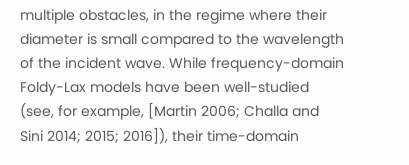multiple obstacles, in the regime where their diameter is small compared to the wavelength of the incident wave. While frequency-domain Foldy-Lax models have been well-studied (see, for example, [Martin 2006; Challa and Sini 2014; 2015; 2016]), their time-domain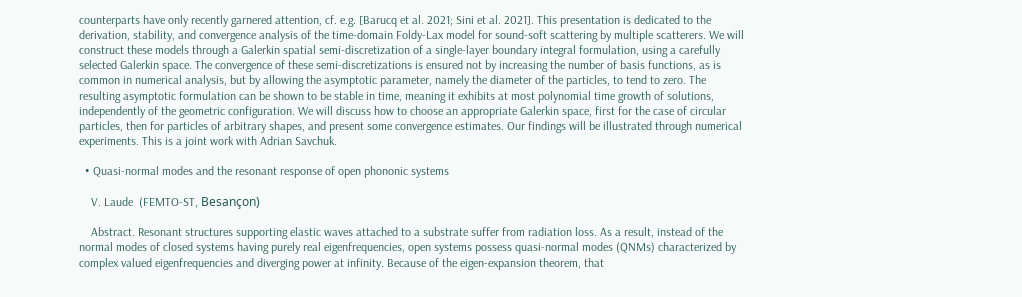counterparts have only recently garnered attention, cf. e.g. [Barucq et al. 2021; Sini et al. 2021]. This presentation is dedicated to the derivation, stability, and convergence analysis of the time-domain Foldy-Lax model for sound-soft scattering by multiple scatterers. We will construct these models through a Galerkin spatial semi-discretization of a single-layer boundary integral formulation, using a carefully selected Galerkin space. The convergence of these semi-discretizations is ensured not by increasing the number of basis functions, as is common in numerical analysis, but by allowing the asymptotic parameter, namely the diameter of the particles, to tend to zero. The resulting asymptotic formulation can be shown to be stable in time, meaning it exhibits at most polynomial time growth of solutions, independently of the geometric configuration. We will discuss how to choose an appropriate Galerkin space, first for the case of circular particles, then for particles of arbitrary shapes, and present some convergence estimates. Our findings will be illustrated through numerical experiments. This is a joint work with Adrian Savchuk.

  • Quasi-normal modes and the resonant response of open phononic systems

    V. Laude  (FEMTO-ST, Besançon)

    Abstract. Resonant structures supporting elastic waves attached to a substrate suffer from radiation loss. As a result, instead of the normal modes of closed systems having purely real eigenfrequencies, open systems possess quasi-normal modes (QNMs) characterized by complex valued eigenfrequencies and diverging power at infinity. Because of the eigen-expansion theorem, that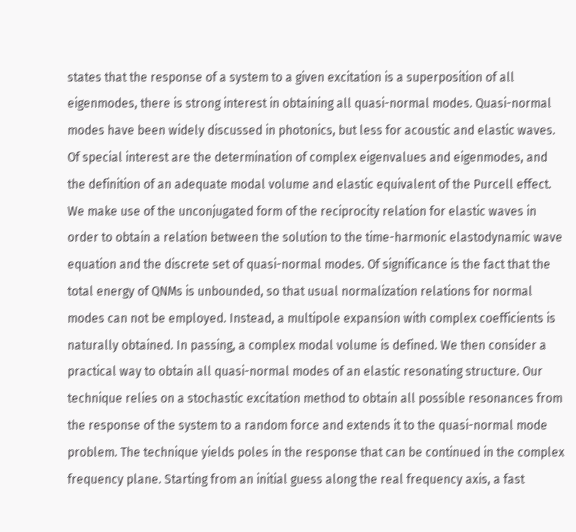states that the response of a system to a given excitation is a superposition of all eigenmodes, there is strong interest in obtaining all quasi-normal modes. Quasi-normal modes have been widely discussed in photonics, but less for acoustic and elastic waves. Of special interest are the determination of complex eigenvalues and eigenmodes, and the definition of an adequate modal volume and elastic equivalent of the Purcell effect. We make use of the unconjugated form of the reciprocity relation for elastic waves in order to obtain a relation between the solution to the time-harmonic elastodynamic wave equation and the discrete set of quasi-normal modes. Of significance is the fact that the total energy of QNMs is unbounded, so that usual normalization relations for normal modes can not be employed. Instead, a multipole expansion with complex coefficients is naturally obtained. In passing, a complex modal volume is defined. We then consider a practical way to obtain all quasi-normal modes of an elastic resonating structure. Our technique relies on a stochastic excitation method to obtain all possible resonances from the response of the system to a random force and extends it to the quasi-normal mode problem. The technique yields poles in the response that can be continued in the complex frequency plane. Starting from an initial guess along the real frequency axis, a fast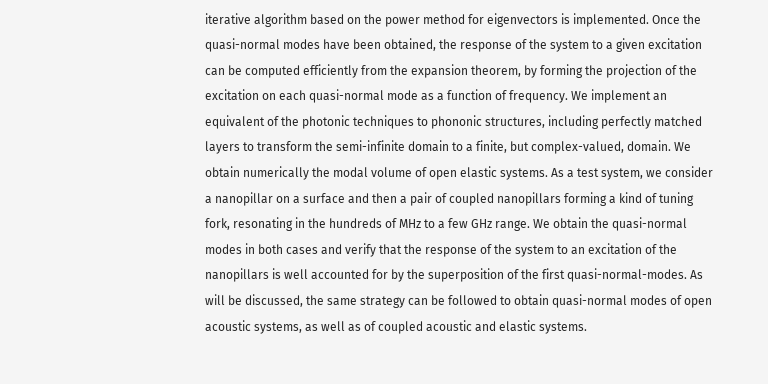iterative algorithm based on the power method for eigenvectors is implemented. Once the quasi-normal modes have been obtained, the response of the system to a given excitation can be computed efficiently from the expansion theorem, by forming the projection of the excitation on each quasi-normal mode as a function of frequency. We implement an equivalent of the photonic techniques to phononic structures, including perfectly matched layers to transform the semi-infinite domain to a finite, but complex-valued, domain. We obtain numerically the modal volume of open elastic systems. As a test system, we consider a nanopillar on a surface and then a pair of coupled nanopillars forming a kind of tuning fork, resonating in the hundreds of MHz to a few GHz range. We obtain the quasi-normal modes in both cases and verify that the response of the system to an excitation of the nanopillars is well accounted for by the superposition of the first quasi-normal-modes. As will be discussed, the same strategy can be followed to obtain quasi-normal modes of open acoustic systems, as well as of coupled acoustic and elastic systems.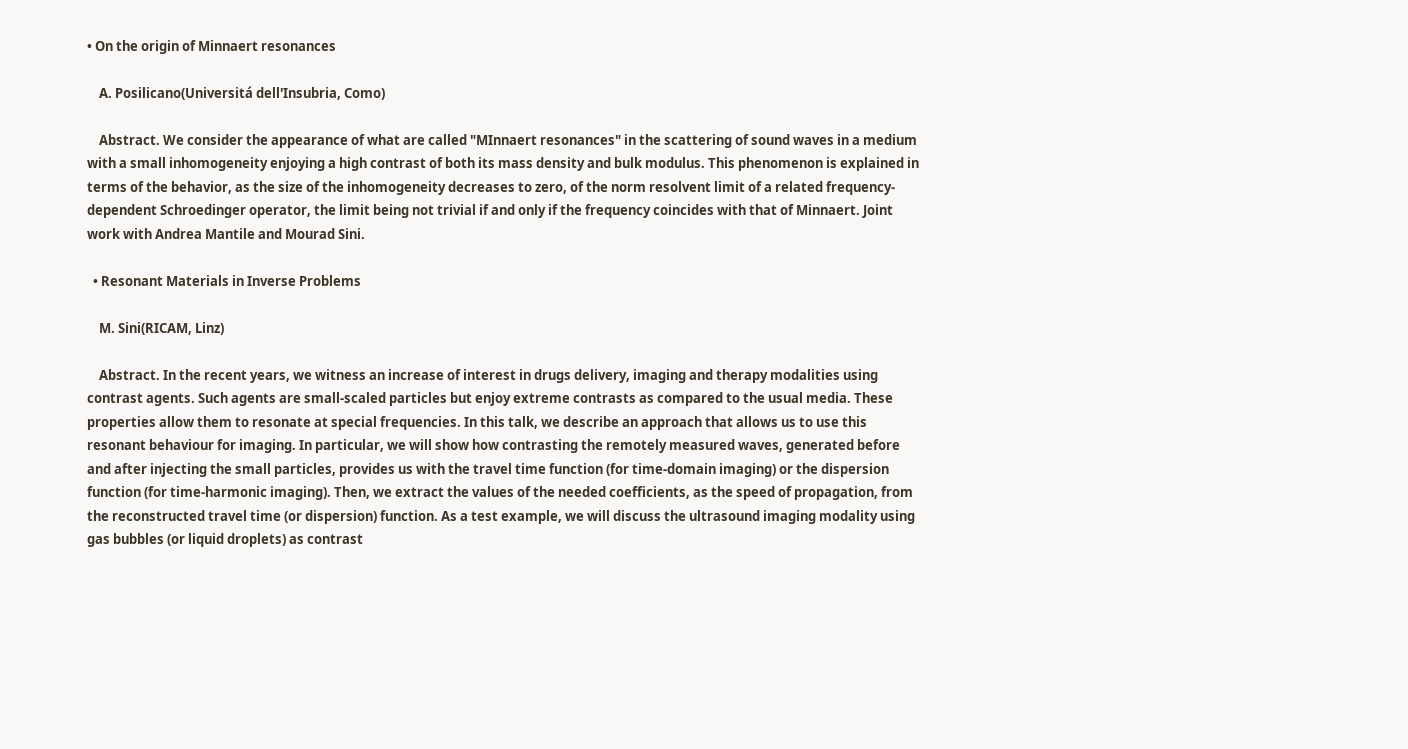• On the origin of Minnaert resonances

    A. Posilicano(Universitá dell'Insubria, Como)

    Abstract. We consider the appearance of what are called "MInnaert resonances" in the scattering of sound waves in a medium with a small inhomogeneity enjoying a high contrast of both its mass density and bulk modulus. This phenomenon is explained in terms of the behavior, as the size of the inhomogeneity decreases to zero, of the norm resolvent limit of a related frequency-dependent Schroedinger operator, the limit being not trivial if and only if the frequency coincides with that of Minnaert. Joint work with Andrea Mantile and Mourad Sini.

  • Resonant Materials in Inverse Problems

    M. Sini(RICAM, Linz)

    Abstract. In the recent years, we witness an increase of interest in drugs delivery, imaging and therapy modalities using contrast agents. Such agents are small-scaled particles but enjoy extreme contrasts as compared to the usual media. These properties allow them to resonate at special frequencies. In this talk, we describe an approach that allows us to use this resonant behaviour for imaging. In particular, we will show how contrasting the remotely measured waves, generated before and after injecting the small particles, provides us with the travel time function (for time-domain imaging) or the dispersion function (for time-harmonic imaging). Then, we extract the values of the needed coefficients, as the speed of propagation, from the reconstructed travel time (or dispersion) function. As a test example, we will discuss the ultrasound imaging modality using gas bubbles (or liquid droplets) as contrast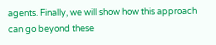agents. Finally, we will show how this approach can go beyond these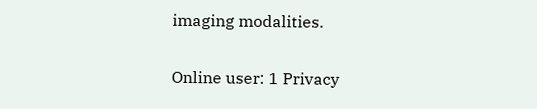imaging modalities.

Online user: 1 Privacy